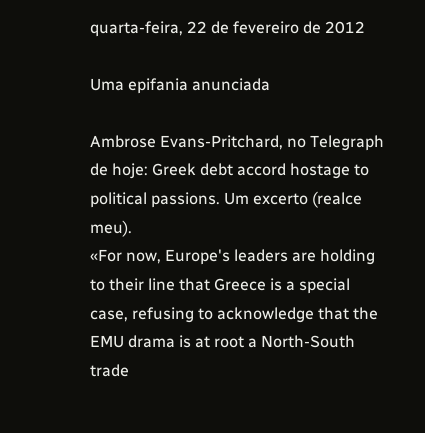quarta-feira, 22 de fevereiro de 2012

Uma epifania anunciada

Ambrose Evans-Pritchard, no Telegraph de hoje: Greek debt accord hostage to political passions. Um excerto (realce meu).
«For now, Europe's leaders are holding to their line that Greece is a special case, refusing to acknowledge that the EMU drama is at root a North-South trade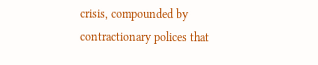crisis, compounded by contractionary polices that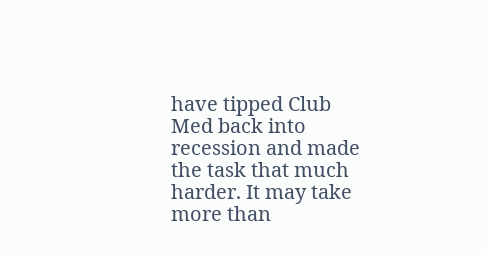have tipped Club Med back into recession and made the task that much harder. It may take more than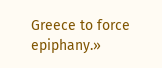Greece to force epiphany.»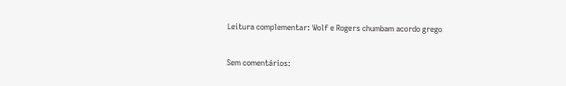Leitura complementar: Wolf e Rogers chumbam acordo grego

Sem comentários: